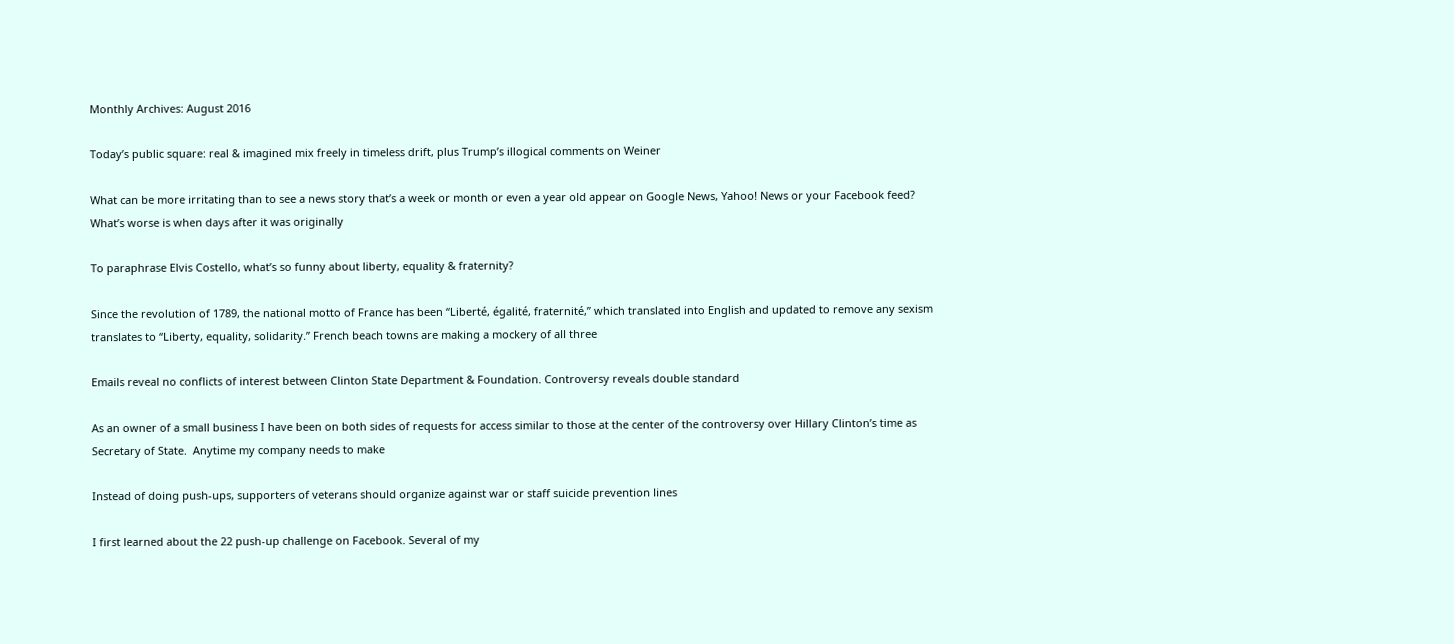Monthly Archives: August 2016

Today’s public square: real & imagined mix freely in timeless drift, plus Trump’s illogical comments on Weiner

What can be more irritating than to see a news story that’s a week or month or even a year old appear on Google News, Yahoo! News or your Facebook feed? What’s worse is when days after it was originally

To paraphrase Elvis Costello, what’s so funny about liberty, equality & fraternity?

Since the revolution of 1789, the national motto of France has been “Liberté, égalité, fraternité,” which translated into English and updated to remove any sexism translates to “Liberty, equality, solidarity.” French beach towns are making a mockery of all three

Emails reveal no conflicts of interest between Clinton State Department & Foundation. Controversy reveals double standard

As an owner of a small business I have been on both sides of requests for access similar to those at the center of the controversy over Hillary Clinton’s time as Secretary of State.  Anytime my company needs to make

Instead of doing push-ups, supporters of veterans should organize against war or staff suicide prevention lines

I first learned about the 22 push-up challenge on Facebook. Several of my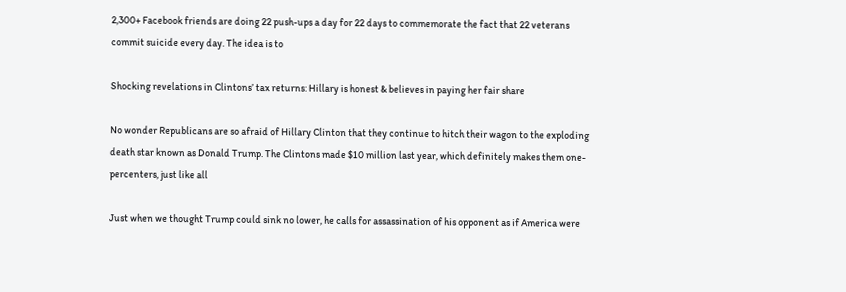2,300+ Facebook friends are doing 22 push-ups a day for 22 days to commemorate the fact that 22 veterans commit suicide every day. The idea is to

Shocking revelations in Clintons’ tax returns: Hillary is honest & believes in paying her fair share

No wonder Republicans are so afraid of Hillary Clinton that they continue to hitch their wagon to the exploding death star known as Donald Trump. The Clintons made $10 million last year, which definitely makes them one-percenters, just like all

Just when we thought Trump could sink no lower, he calls for assassination of his opponent as if America were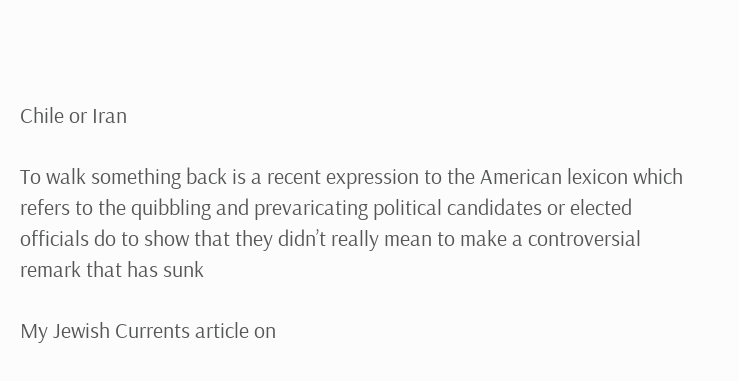Chile or Iran

To walk something back is a recent expression to the American lexicon which refers to the quibbling and prevaricating political candidates or elected officials do to show that they didn’t really mean to make a controversial remark that has sunk

My Jewish Currents article on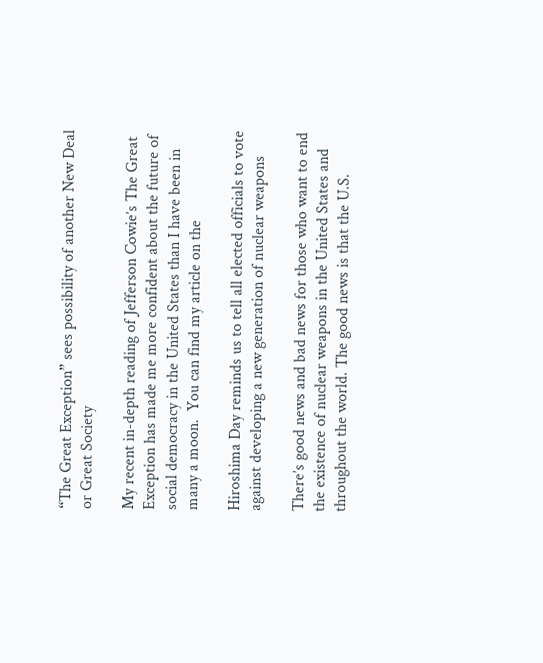“The Great Exception” sees possibility of another New Deal or Great Society

My recent in-depth reading of Jefferson Cowie’s The Great Exception has made me more confident about the future of social democracy in the United States than I have been in many a moon.  You can find my article on the

Hiroshima Day reminds us to tell all elected officials to vote against developing a new generation of nuclear weapons

There’s good news and bad news for those who want to end the existence of nuclear weapons in the United States and throughout the world. The good news is that the U.S.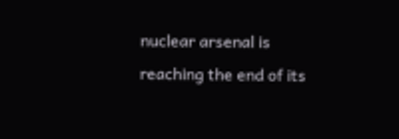nuclear arsenal is reaching the end of its